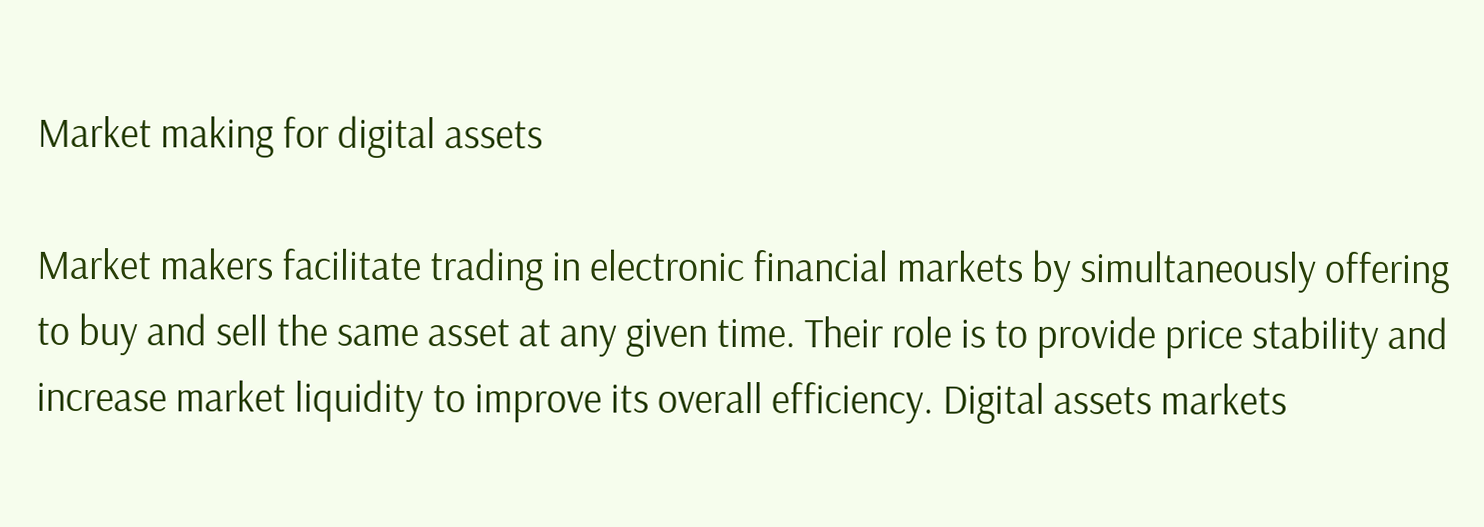Market making for digital assets

Market makers facilitate trading in electronic financial markets by simultaneously offering to buy and sell the same asset at any given time. Their role is to provide price stability and increase market liquidity to improve its overall efficiency. Digital assets markets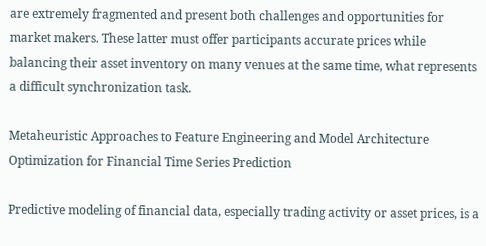are extremely fragmented and present both challenges and opportunities for market makers. These latter must offer participants accurate prices while balancing their asset inventory on many venues at the same time, what represents a difficult synchronization task.

Metaheuristic Approaches to Feature Engineering and Model Architecture Optimization for Financial Time Series Prediction

Predictive modeling of financial data, especially trading activity or asset prices, is a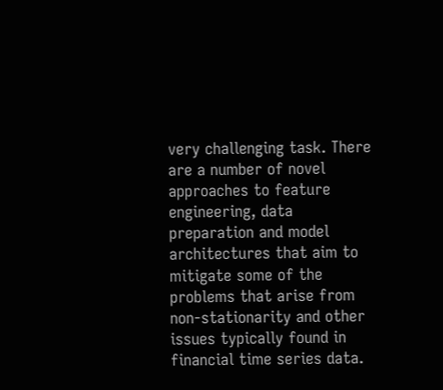very challenging task. There are a number of novel approaches to feature engineering, data preparation and model architectures that aim to mitigate some of the problems that arise from non-stationarity and other issues typically found in financial time series data.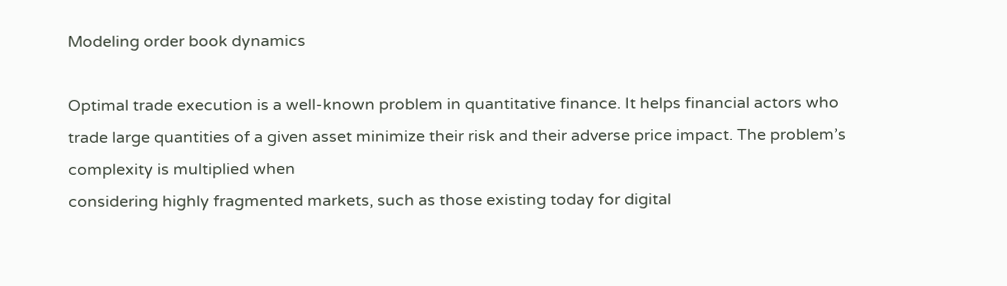Modeling order book dynamics

Optimal trade execution is a well-known problem in quantitative finance. It helps financial actors who trade large quantities of a given asset minimize their risk and their adverse price impact. The problem’s complexity is multiplied when
considering highly fragmented markets, such as those existing today for digital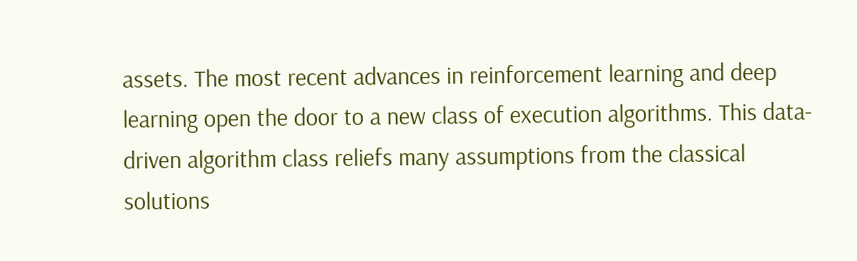assets. The most recent advances in reinforcement learning and deep learning open the door to a new class of execution algorithms. This data-driven algorithm class reliefs many assumptions from the classical solutions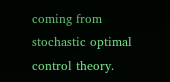coming from stochastic optimal control theory.